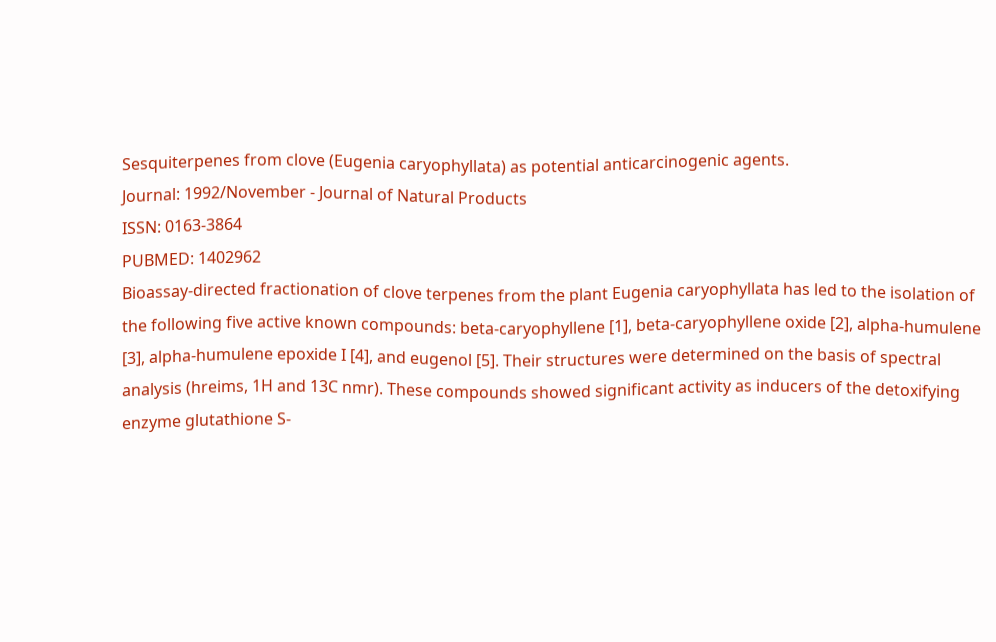Sesquiterpenes from clove (Eugenia caryophyllata) as potential anticarcinogenic agents.
Journal: 1992/November - Journal of Natural Products
ISSN: 0163-3864
PUBMED: 1402962
Bioassay-directed fractionation of clove terpenes from the plant Eugenia caryophyllata has led to the isolation of the following five active known compounds: beta-caryophyllene [1], beta-caryophyllene oxide [2], alpha-humulene [3], alpha-humulene epoxide I [4], and eugenol [5]. Their structures were determined on the basis of spectral analysis (hreims, 1H and 13C nmr). These compounds showed significant activity as inducers of the detoxifying enzyme glutathione S-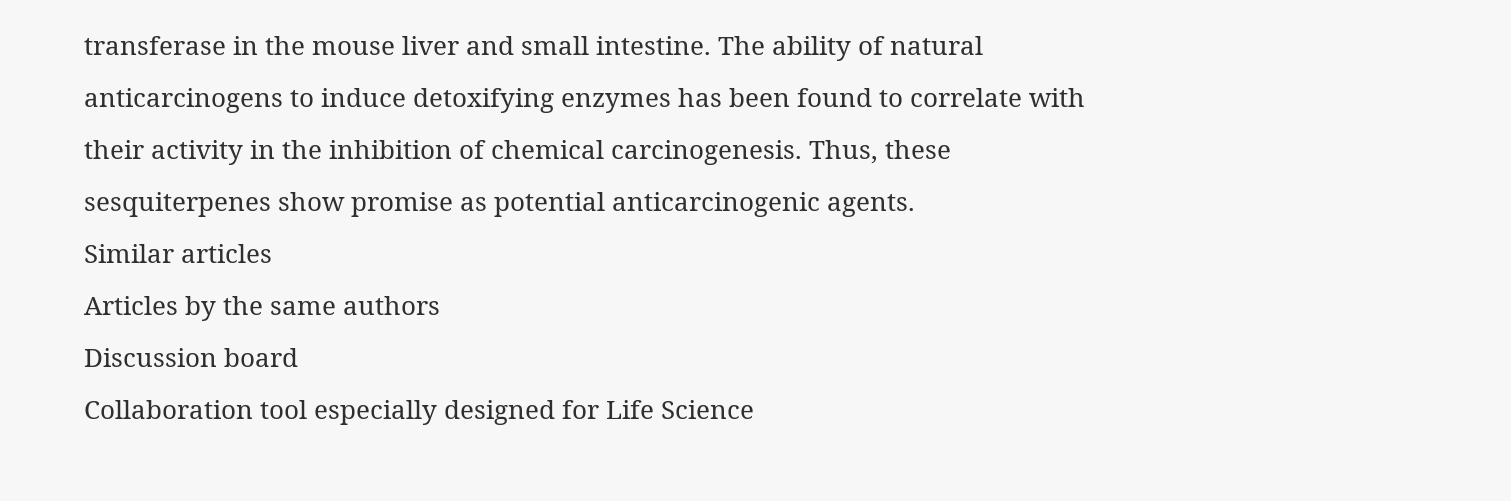transferase in the mouse liver and small intestine. The ability of natural anticarcinogens to induce detoxifying enzymes has been found to correlate with their activity in the inhibition of chemical carcinogenesis. Thus, these sesquiterpenes show promise as potential anticarcinogenic agents.
Similar articles
Articles by the same authors
Discussion board
Collaboration tool especially designed for Life Science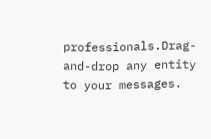professionals.Drag-and-drop any entity to your messages.